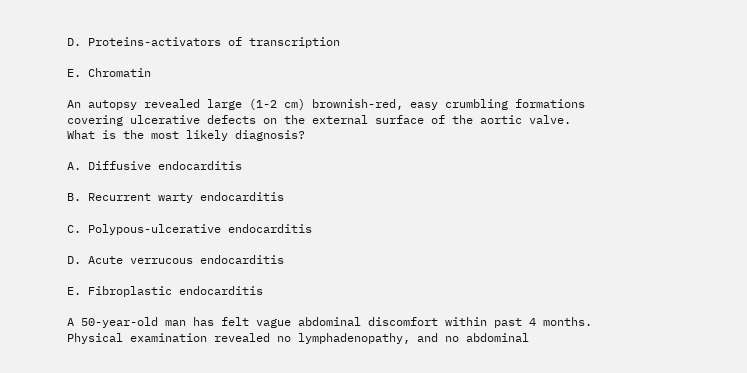D. Proteins-activators of transcription

E. Chromatin

An autopsy revealed large (1-2 cm) brownish-red, easy crumbling formations covering ulcerative defects on the external surface of the aortic valve. What is the most likely diagnosis?

A. Diffusive endocarditis

B. Recurrent warty endocarditis

C. Polypous-ulcerative endocarditis

D. Acute verrucous endocarditis

E. Fibroplastic endocarditis

A 50-year-old man has felt vague abdominal discomfort within past 4 months. Physical examination revealed no lymphadenopathy, and no abdominal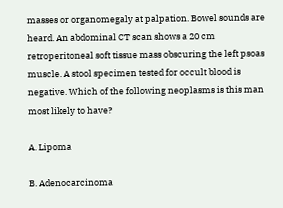masses or organomegaly at palpation. Bowel sounds are heard. An abdominal CT scan shows a 20 cm retroperitoneal soft tissue mass obscuring the left psoas muscle. A stool specimen tested for occult blood is negative. Which of the following neoplasms is this man most likely to have?

A. Lipoma

B. Adenocarcinoma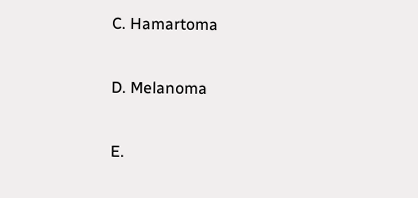C. Hamartoma

D. Melanoma

E.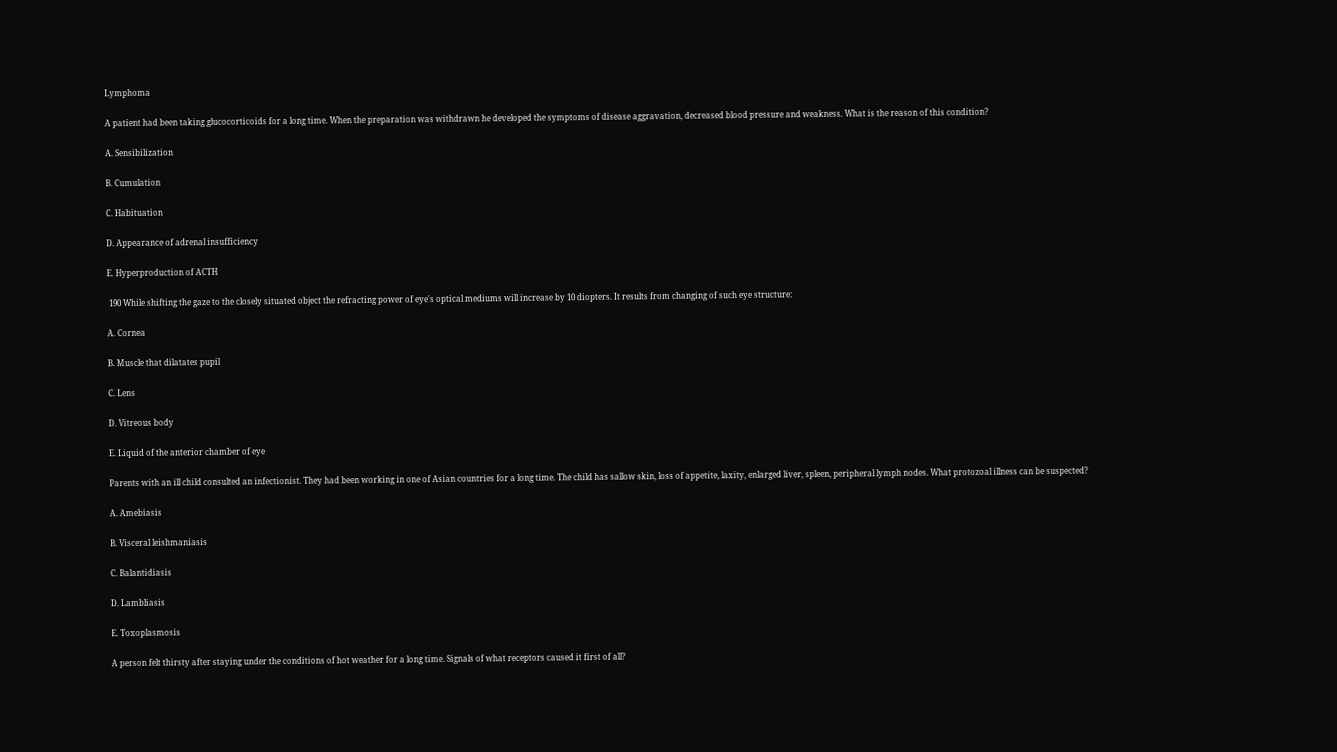Lymphoma

A patient had been taking glucocorticoids for a long time. When the preparation was withdrawn he developed the symptoms of disease aggravation, decreased blood pressure and weakness. What is the reason of this condition?

A. Sensibilization

B. Cumulation

C. Habituation

D. Appearance of adrenal insufficiency

E. Hyperproduction of ACTH

 190 While shifting the gaze to the closely situated object the refracting power of eye's optical mediums will increase by 10 diopters. It results from changing of such eye structure:

A. Cornea

B. Muscle that dilatates pupil

C. Lens

D. Vitreous body

E. Liquid of the anterior chamber of eye

Parents with an ill child consulted an infectionist. They had been working in one of Asian countries for a long time. The child has sallow skin, loss of appetite, laxity, enlarged liver, spleen, peripheral lymph nodes. What protozoal illness can be suspected?

A. Amebiasis

B. Visceral leishmaniasis

C. Balantidiasis

D. Lambliasis

E. Toxoplasmosis

A person felt thirsty after staying under the conditions of hot weather for a long time. Signals of what receptors caused it first of all?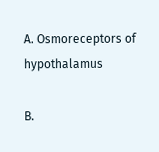A. Osmoreceptors of hypothalamus

B.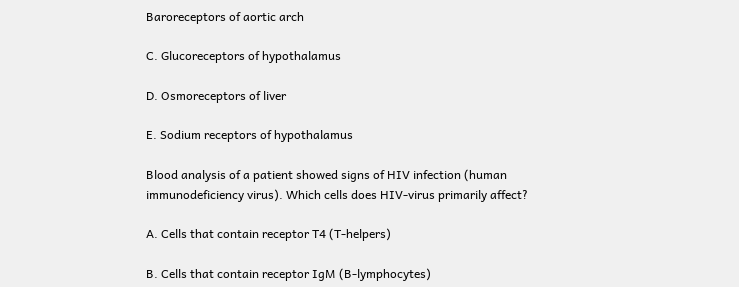Baroreceptors of aortic arch

C. Glucoreceptors of hypothalamus

D. Osmoreceptors of liver

E. Sodium receptors of hypothalamus

Blood analysis of a patient showed signs of HIV infection (human immunodeficiency virus). Which cells does HIV-virus primarily affect?

A. Cells that contain receptor T4 (T-helpers)

B. Cells that contain receptor IgM (B-lymphocytes)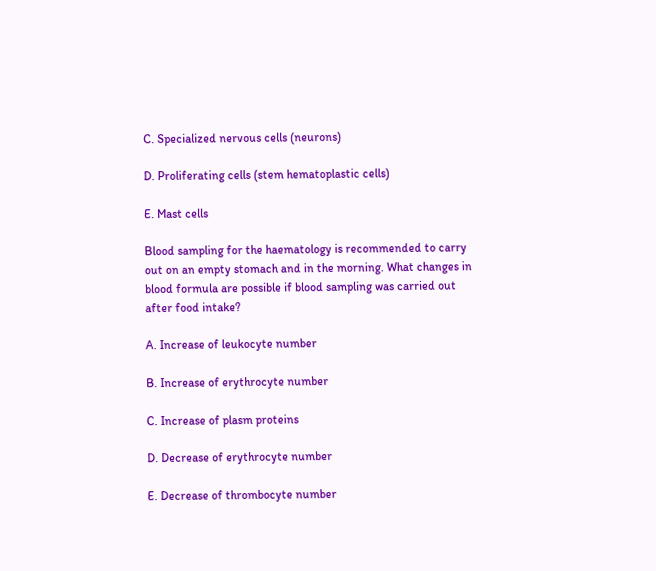C. Specialized nervous cells (neurons)

D. Proliferating cells (stem hematoplastic cells)

E. Mast cells

Blood sampling for the haematology is recommended to carry out on an empty stomach and in the morning. What changes in blood formula are possible if blood sampling was carried out after food intake?

A. Increase of leukocyte number

B. Increase of erythrocyte number

C. Increase of plasm proteins

D. Decrease of erythrocyte number

E. Decrease of thrombocyte number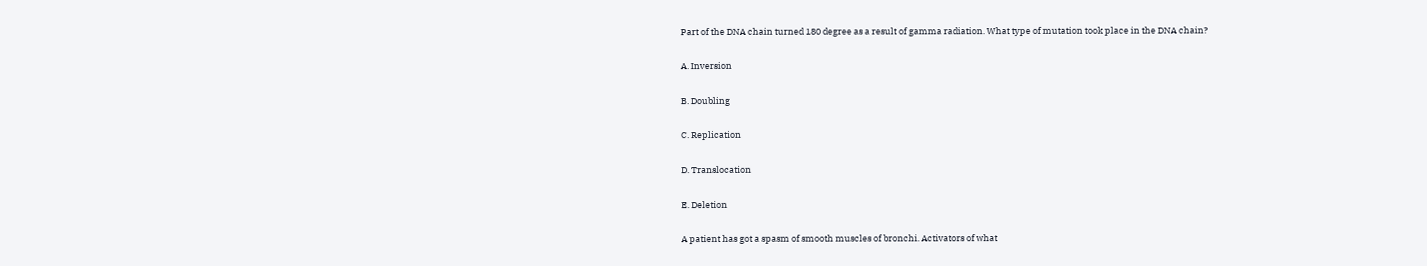Part of the DNA chain turned 180 degree as a result of gamma radiation. What type of mutation took place in the DNA chain?

A. Inversion

B. Doubling

C. Replication

D. Translocation

E. Deletion

A patient has got a spasm of smooth muscles of bronchi. Activators of what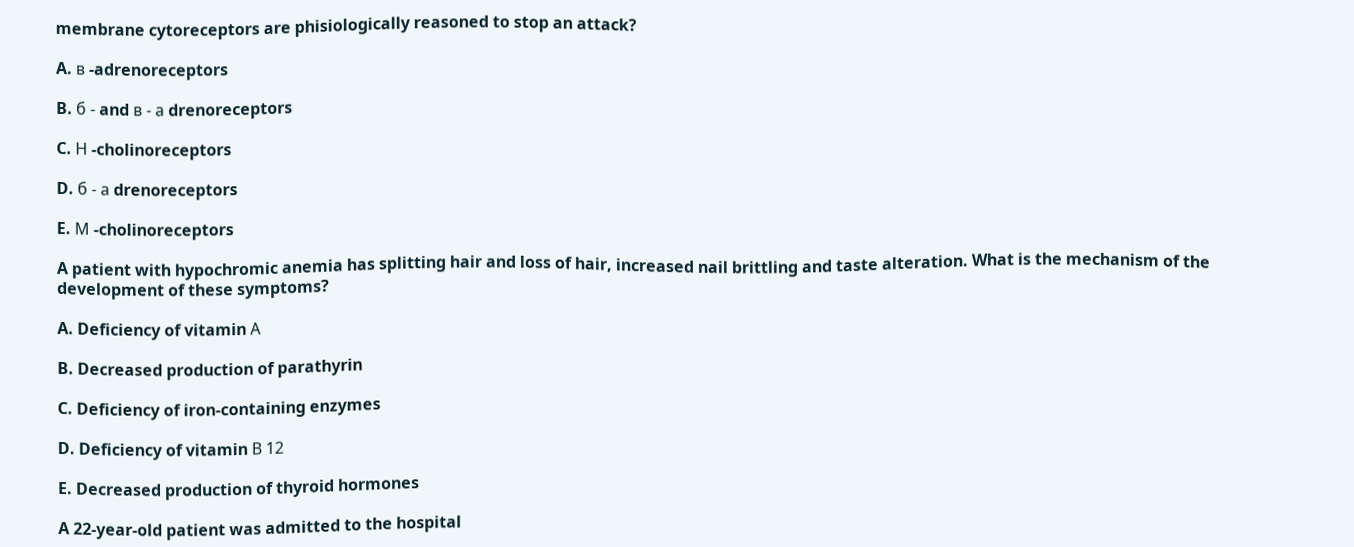membrane cytoreceptors are phisiologically reasoned to stop an attack?

A. в -adrenoreceptors

B. б - and в - а drenoreceptors

C. Н -cholinoreceptors

D. б - а drenoreceptors

E. М -cholinoreceptors

A patient with hypochromic anemia has splitting hair and loss of hair, increased nail brittling and taste alteration. What is the mechanism of the development of these symptoms?

A. Deficiency of vitamin А

B. Decreased production of parathyrin

C. Deficiency of iron-containing enzymes

D. Deficiency of vitamin В 12

E. Decreased production of thyroid hormones

A 22-year-old patient was admitted to the hospital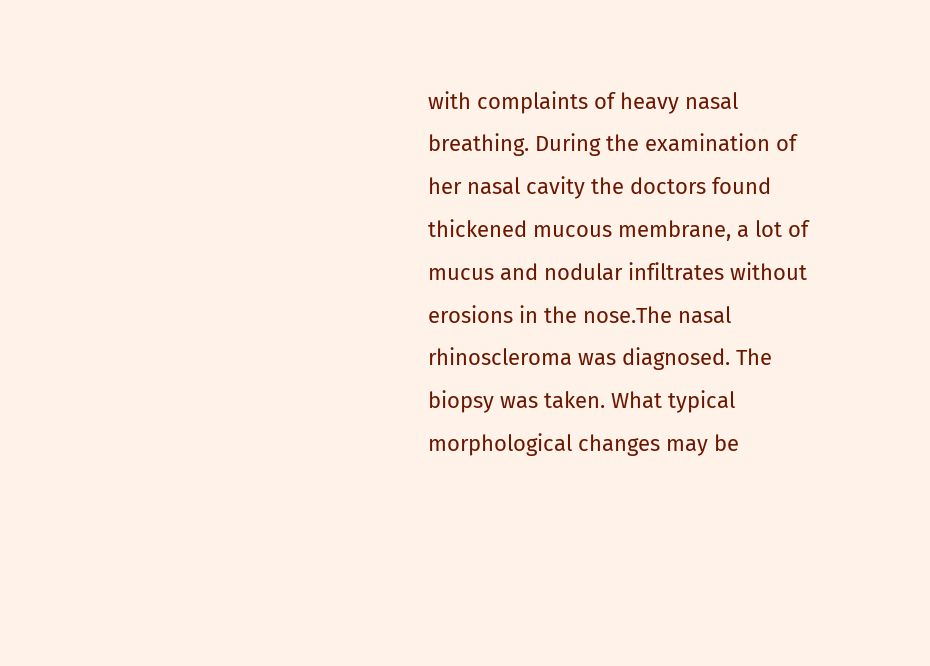with complaints of heavy nasal breathing. During the examination of her nasal cavity the doctors found thickened mucous membrane, a lot of mucus and nodular infiltrates without erosions in the nose.The nasal rhinoscleroma was diagnosed. The biopsy was taken. What typical morphological changes may be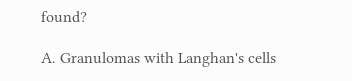found?

A. Granulomas with Langhan's cells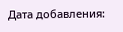Дата добавления: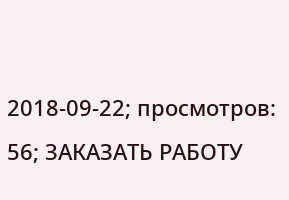2018-09-22; просмотров: 56; ЗАКАЗАТЬ РАБОТУ